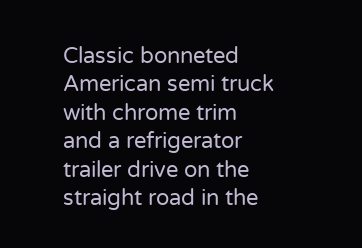Classic bonneted American semi truck with chrome trim and a refrigerator trailer drive on the straight road in the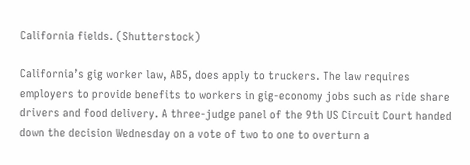California fields. (Shutterstock)

California’s gig worker law, AB5, does apply to truckers. The law requires employers to provide benefits to workers in gig-economy jobs such as ride share drivers and food delivery. A three-judge panel of the 9th US Circuit Court handed down the decision Wednesday on a vote of two to one to overturn a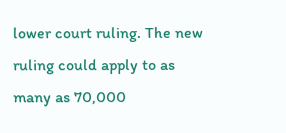lower court ruling. The new ruling could apply to as many as 70,000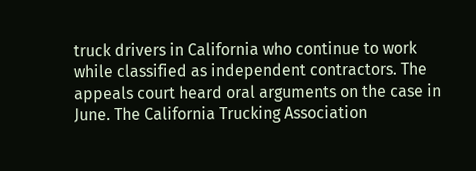truck drivers in California who continue to work while classified as independent contractors. The appeals court heard oral arguments on the case in June. The California Trucking Association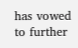has vowed to further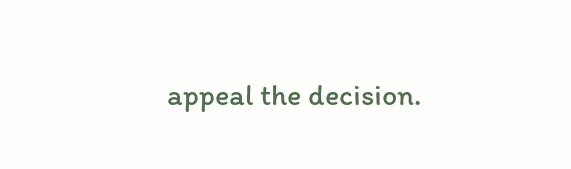appeal the decision.